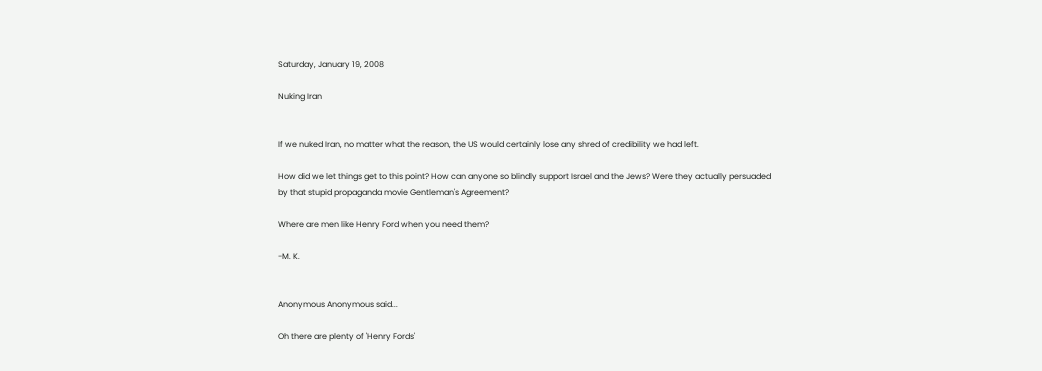Saturday, January 19, 2008

Nuking Iran


If we nuked Iran, no matter what the reason, the US would certainly lose any shred of credibility we had left.

How did we let things get to this point? How can anyone so blindly support Israel and the Jews? Were they actually persuaded by that stupid propaganda movie Gentleman's Agreement?

Where are men like Henry Ford when you need them?

-M. K.


Anonymous Anonymous said...

Oh there are plenty of 'Henry Fords'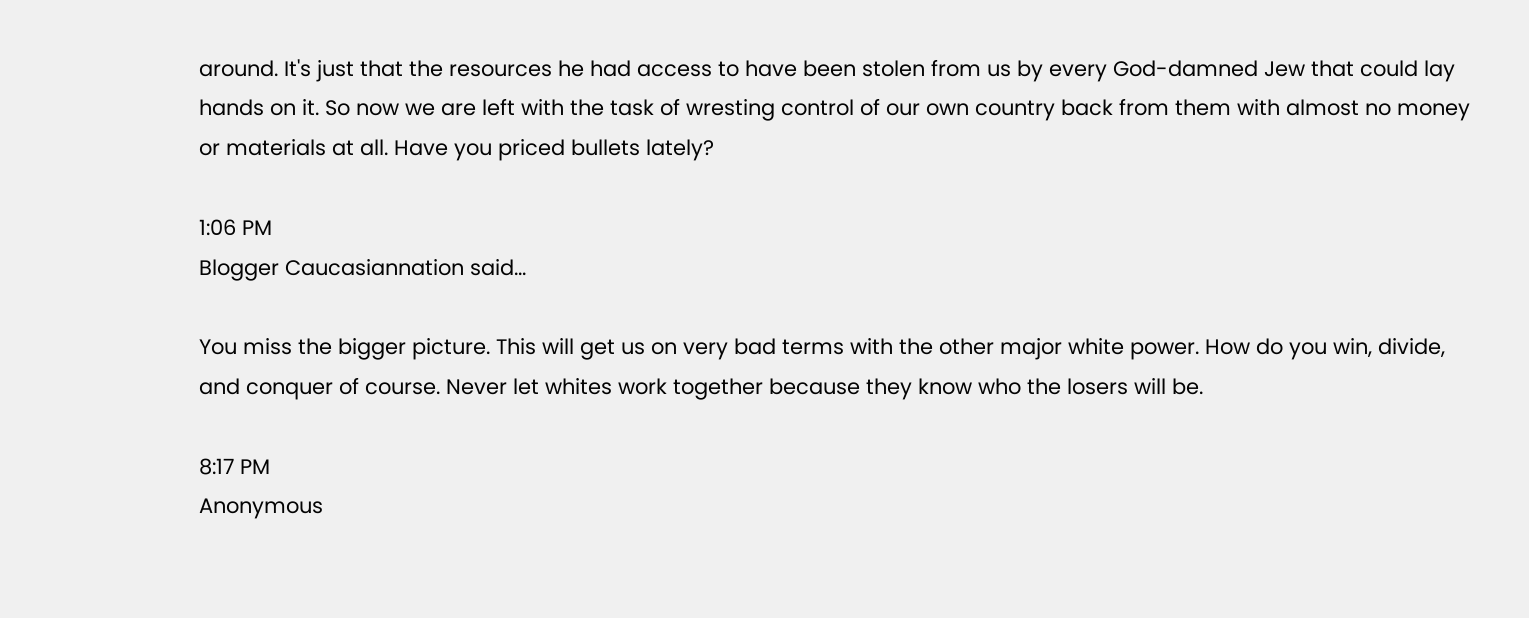around. It's just that the resources he had access to have been stolen from us by every God-damned Jew that could lay hands on it. So now we are left with the task of wresting control of our own country back from them with almost no money or materials at all. Have you priced bullets lately?

1:06 PM
Blogger Caucasiannation said...

You miss the bigger picture. This will get us on very bad terms with the other major white power. How do you win, divide, and conquer of course. Never let whites work together because they know who the losers will be.

8:17 PM
Anonymous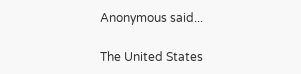Anonymous said...

The United States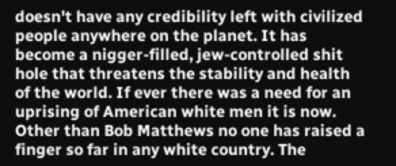doesn't have any credibility left with civilized people anywhere on the planet. It has become a nigger-filled, jew-controlled shit hole that threatens the stability and health of the world. If ever there was a need for an uprising of American white men it is now. Other than Bob Matthews no one has raised a finger so far in any white country. The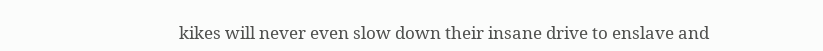kikes will never even slow down their insane drive to enslave and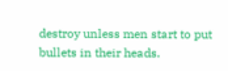destroy unless men start to put bullets in their heads.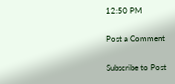12:50 PM

Post a Comment

Subscribe to Post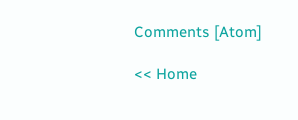Comments [Atom]

<< Home